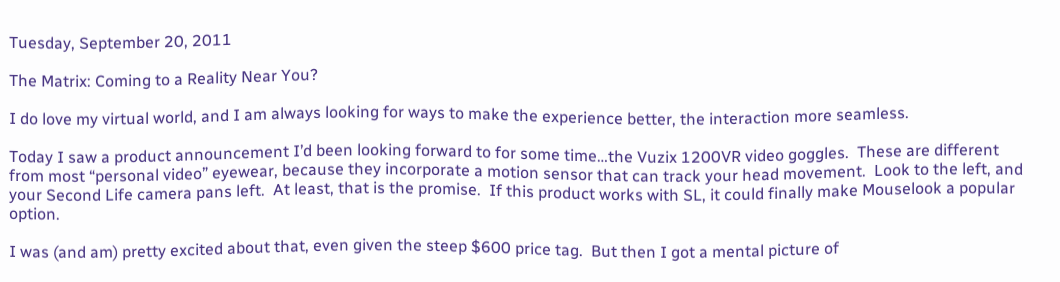Tuesday, September 20, 2011

The Matrix: Coming to a Reality Near You?

I do love my virtual world, and I am always looking for ways to make the experience better, the interaction more seamless.

Today I saw a product announcement I’d been looking forward to for some time…the Vuzix 1200VR video goggles.  These are different from most “personal video” eyewear, because they incorporate a motion sensor that can track your head movement.  Look to the left, and your Second Life camera pans left.  At least, that is the promise.  If this product works with SL, it could finally make Mouselook a popular option.

I was (and am) pretty excited about that, even given the steep $600 price tag.  But then I got a mental picture of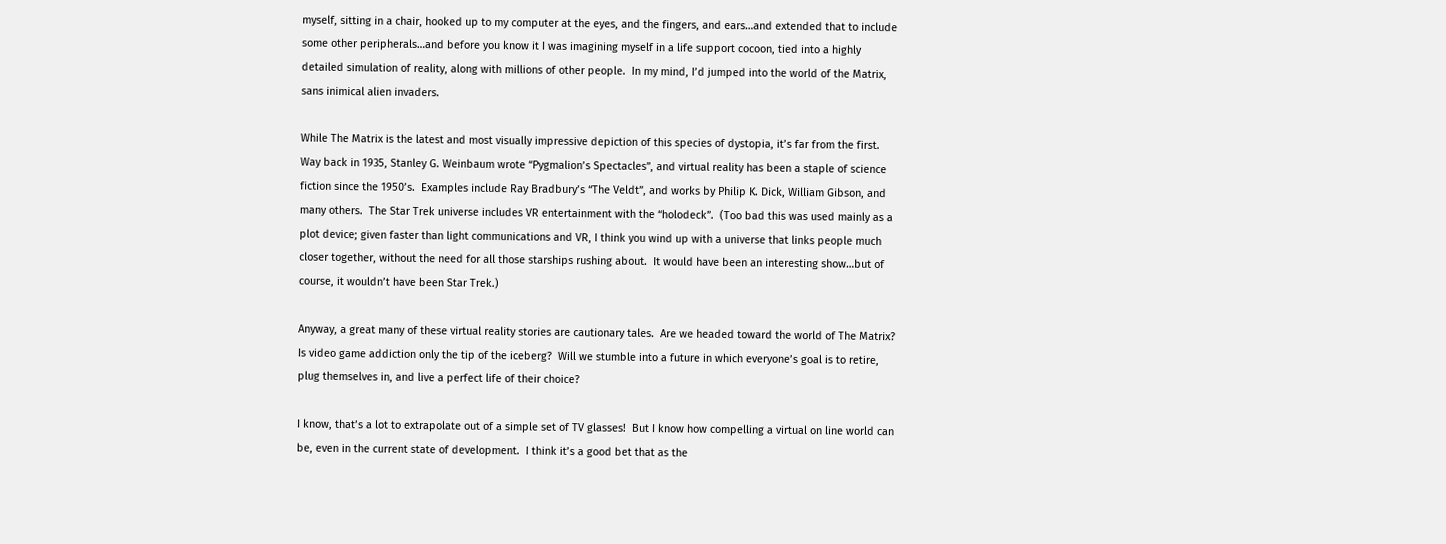myself, sitting in a chair, hooked up to my computer at the eyes, and the fingers, and ears…and extended that to include some other peripherals…and before you know it I was imagining myself in a life support cocoon, tied into a highly detailed simulation of reality, along with millions of other people.  In my mind, I’d jumped into the world of the Matrix, sans inimical alien invaders.

While The Matrix is the latest and most visually impressive depiction of this species of dystopia, it’s far from the first.  Way back in 1935, Stanley G. Weinbaum wrote “Pygmalion’s Spectacles”, and virtual reality has been a staple of science fiction since the 1950’s.  Examples include Ray Bradbury’s “The Veldt”, and works by Philip K. Dick, William Gibson, and many others.  The Star Trek universe includes VR entertainment with the “holodeck”.  (Too bad this was used mainly as a plot device; given faster than light communications and VR, I think you wind up with a universe that links people much closer together, without the need for all those starships rushing about.  It would have been an interesting show…but of course, it wouldn’t have been Star Trek.)

Anyway, a great many of these virtual reality stories are cautionary tales.  Are we headed toward the world of The Matrix?  Is video game addiction only the tip of the iceberg?  Will we stumble into a future in which everyone’s goal is to retire, plug themselves in, and live a perfect life of their choice?

I know, that’s a lot to extrapolate out of a simple set of TV glasses!  But I know how compelling a virtual on line world can be, even in the current state of development.  I think it’s a good bet that as the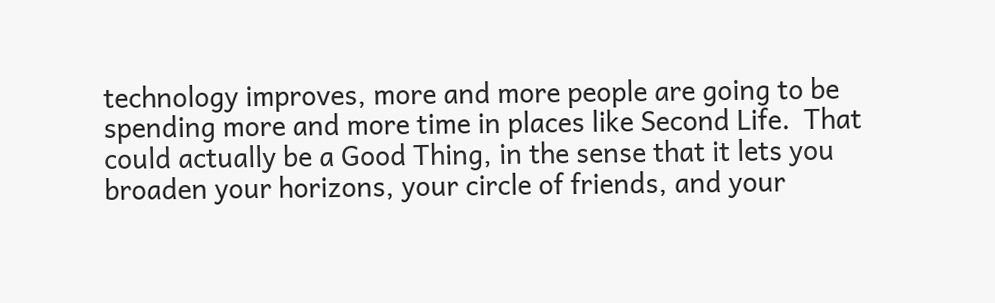technology improves, more and more people are going to be spending more and more time in places like Second Life.  That could actually be a Good Thing, in the sense that it lets you broaden your horizons, your circle of friends, and your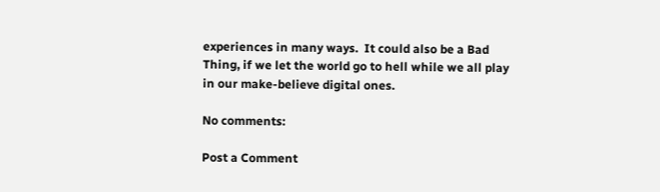experiences in many ways.  It could also be a Bad Thing, if we let the world go to hell while we all play in our make-believe digital ones.

No comments:

Post a Comment